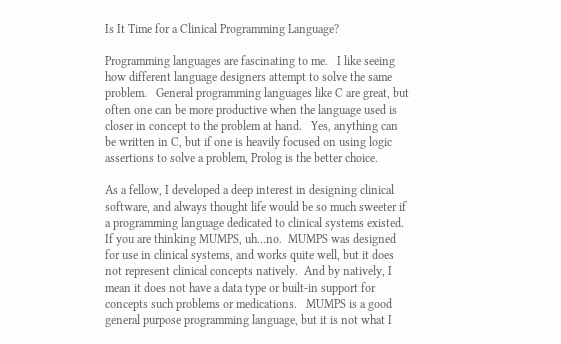Is It Time for a Clinical Programming Language?

Programming languages are fascinating to me.   I like seeing how different language designers attempt to solve the same problem.   General programming languages like C are great, but often one can be more productive when the language used is closer in concept to the problem at hand.   Yes, anything can be written in C, but if one is heavily focused on using logic assertions to solve a problem, Prolog is the better choice.

As a fellow, I developed a deep interest in designing clinical software, and always thought life would be so much sweeter if a programming language dedicated to clinical systems existed.   If you are thinking MUMPS, uh…no.  MUMPS was designed for use in clinical systems, and works quite well, but it does not represent clinical concepts natively.  And by natively, I mean it does not have a data type or built-in support for concepts such problems or medications.   MUMPS is a good general purpose programming language, but it is not what I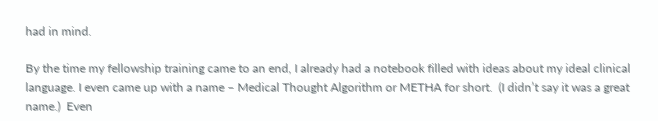had in mind.

By the time my fellowship training came to an end, I already had a notebook filled with ideas about my ideal clinical language. I even came up with a name – Medical Thought Algorithm or METHA for short.  (I didn’t say it was a great name.)  Even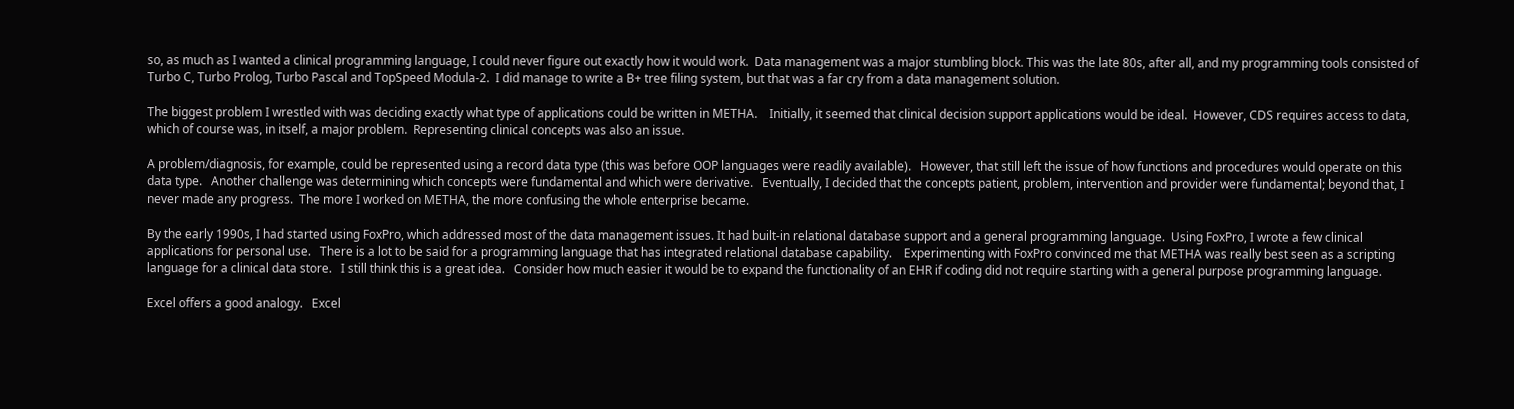so, as much as I wanted a clinical programming language, I could never figure out exactly how it would work.  Data management was a major stumbling block. This was the late 80s, after all, and my programming tools consisted of Turbo C, Turbo Prolog, Turbo Pascal and TopSpeed Modula-2.  I did manage to write a B+ tree filing system, but that was a far cry from a data management solution.

The biggest problem I wrestled with was deciding exactly what type of applications could be written in METHA.    Initially, it seemed that clinical decision support applications would be ideal.  However, CDS requires access to data, which of course was, in itself, a major problem.  Representing clinical concepts was also an issue.

A problem/diagnosis, for example, could be represented using a record data type (this was before OOP languages were readily available).   However, that still left the issue of how functions and procedures would operate on this data type.   Another challenge was determining which concepts were fundamental and which were derivative.   Eventually, I decided that the concepts patient, problem, intervention and provider were fundamental; beyond that, I never made any progress.  The more I worked on METHA, the more confusing the whole enterprise became.

By the early 1990s, I had started using FoxPro, which addressed most of the data management issues. It had built-in relational database support and a general programming language.  Using FoxPro, I wrote a few clinical applications for personal use.   There is a lot to be said for a programming language that has integrated relational database capability.    Experimenting with FoxPro convinced me that METHA was really best seen as a scripting language for a clinical data store.   I still think this is a great idea.   Consider how much easier it would be to expand the functionality of an EHR if coding did not require starting with a general purpose programming language.

Excel offers a good analogy.   Excel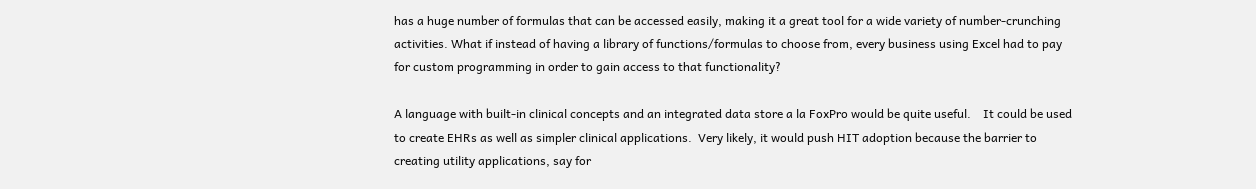has a huge number of formulas that can be accessed easily, making it a great tool for a wide variety of number-crunching activities. What if instead of having a library of functions/formulas to choose from, every business using Excel had to pay for custom programming in order to gain access to that functionality?

A language with built-in clinical concepts and an integrated data store a la FoxPro would be quite useful.    It could be used to create EHRs as well as simpler clinical applications.  Very likely, it would push HIT adoption because the barrier to creating utility applications, say for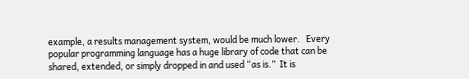example, a results management system, would be much lower.   Every popular programming language has a huge library of code that can be shared, extended, or simply dropped in and used “as is.”  It is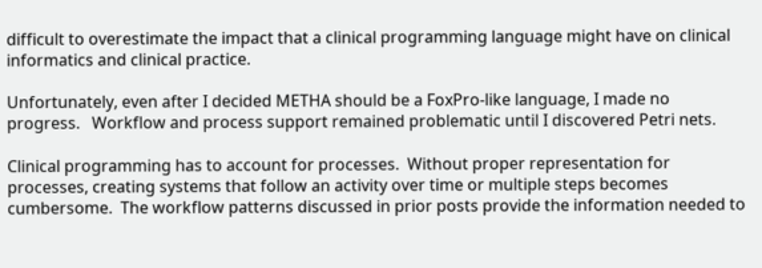difficult to overestimate the impact that a clinical programming language might have on clinical informatics and clinical practice.

Unfortunately, even after I decided METHA should be a FoxPro-like language, I made no progress.   Workflow and process support remained problematic until I discovered Petri nets.

Clinical programming has to account for processes.  Without proper representation for processes, creating systems that follow an activity over time or multiple steps becomes cumbersome.  The workflow patterns discussed in prior posts provide the information needed to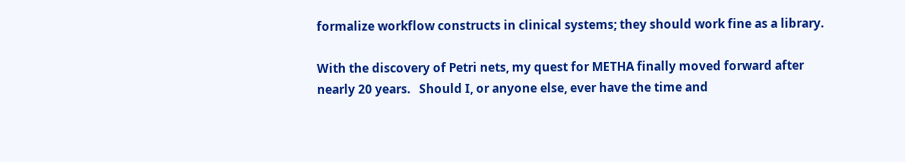formalize workflow constructs in clinical systems; they should work fine as a library.

With the discovery of Petri nets, my quest for METHA finally moved forward after nearly 20 years.   Should I, or anyone else, ever have the time and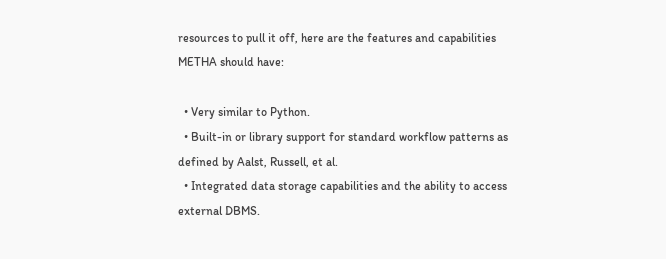resources to pull it off, here are the features and capabilities METHA should have:

  • Very similar to Python.
  • Built-in or library support for standard workflow patterns as defined by Aalst, Russell, et al.
  • Integrated data storage capabilities and the ability to access external DBMS.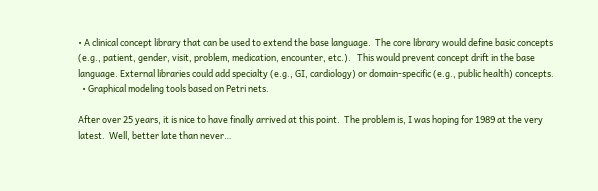• A clinical concept library that can be used to extend the base language.  The core library would define basic concepts (e.g., patient, gender, visit, problem, medication, encounter, etc.).   This would prevent concept drift in the base language. External libraries could add specialty (e.g., GI, cardiology) or domain-specific (e.g., public health) concepts.
  • Graphical modeling tools based on Petri nets.

After over 25 years, it is nice to have finally arrived at this point.  The problem is, I was hoping for 1989 at the very latest.  Well, better late than never…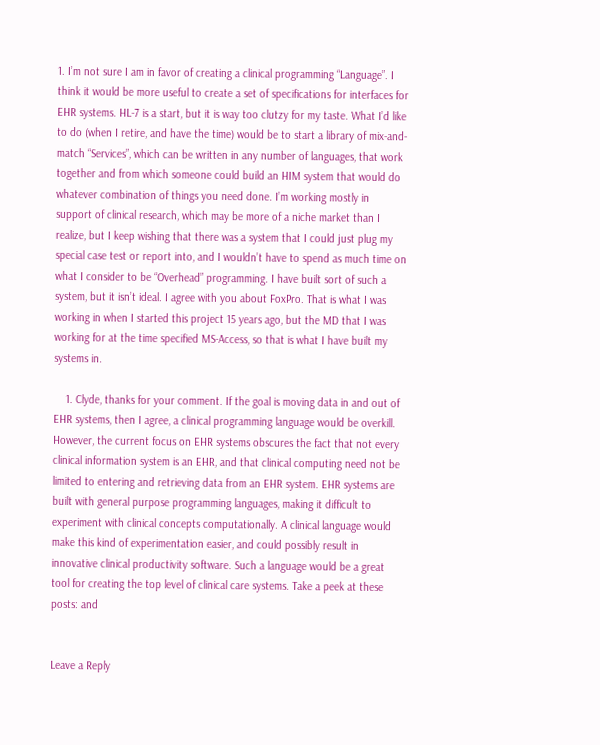1. I’m not sure I am in favor of creating a clinical programming “Language”. I think it would be more useful to create a set of specifications for interfaces for EHR systems. HL-7 is a start, but it is way too clutzy for my taste. What I’d like to do (when I retire, and have the time) would be to start a library of mix-and-match “Services”, which can be written in any number of languages, that work together and from which someone could build an HIM system that would do whatever combination of things you need done. I’m working mostly in support of clinical research, which may be more of a niche market than I realize, but I keep wishing that there was a system that I could just plug my special case test or report into, and I wouldn’t have to spend as much time on what I consider to be “Overhead” programming. I have built sort of such a system, but it isn’t ideal. I agree with you about FoxPro. That is what I was working in when I started this project 15 years ago, but the MD that I was working for at the time specified MS-Access, so that is what I have built my systems in.

    1. Clyde, thanks for your comment. If the goal is moving data in and out of EHR systems, then I agree, a clinical programming language would be overkill. However, the current focus on EHR systems obscures the fact that not every clinical information system is an EHR, and that clinical computing need not be limited to entering and retrieving data from an EHR system. EHR systems are built with general purpose programming languages, making it difficult to experiment with clinical concepts computationally. A clinical language would make this kind of experimentation easier, and could possibly result in innovative clinical productivity software. Such a language would be a great tool for creating the top level of clinical care systems. Take a peek at these posts: and


Leave a Reply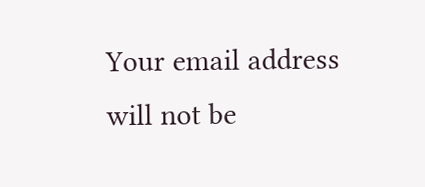Your email address will not be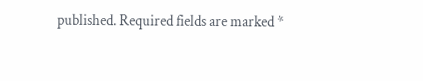published. Required fields are marked *